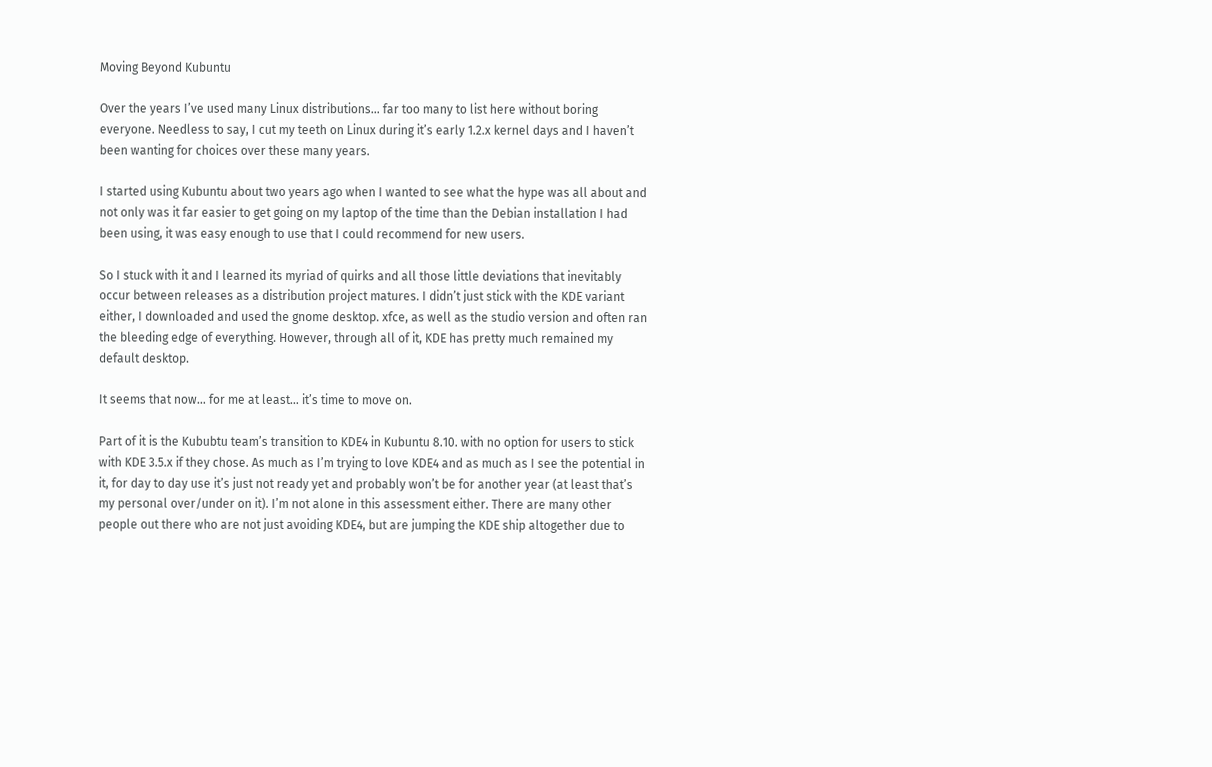Moving Beyond Kubuntu

Over the years I’ve used many Linux distributions… far too many to list here without boring everyone. Needless to say, I cut my teeth on Linux during it’s early 1.2.x kernel days and I haven’t been wanting for choices over these many years.

I started using Kubuntu about two years ago when I wanted to see what the hype was all about and not only was it far easier to get going on my laptop of the time than the Debian installation I had been using, it was easy enough to use that I could recommend for new users.

So I stuck with it and I learned its myriad of quirks and all those little deviations that inevitably occur between releases as a distribution project matures. I didn’t just stick with the KDE variant either, I downloaded and used the gnome desktop. xfce, as well as the studio version and often ran the bleeding edge of everything. However, through all of it, KDE has pretty much remained my default desktop.

It seems that now… for me at least… it’s time to move on.

Part of it is the Kububtu team’s transition to KDE4 in Kubuntu 8.10. with no option for users to stick with KDE 3.5.x if they chose. As much as I’m trying to love KDE4 and as much as I see the potential in it, for day to day use it’s just not ready yet and probably won’t be for another year (at least that’s my personal over/under on it). I’m not alone in this assessment either. There are many other people out there who are not just avoiding KDE4, but are jumping the KDE ship altogether due to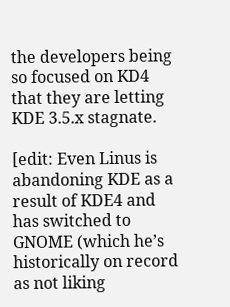the developers being so focused on KD4 that they are letting KDE 3.5.x stagnate.

[edit: Even Linus is abandoning KDE as a result of KDE4 and has switched to GNOME (which he’s historically on record as not liking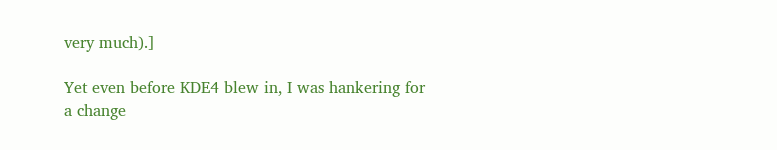very much).]

Yet even before KDE4 blew in, I was hankering for a change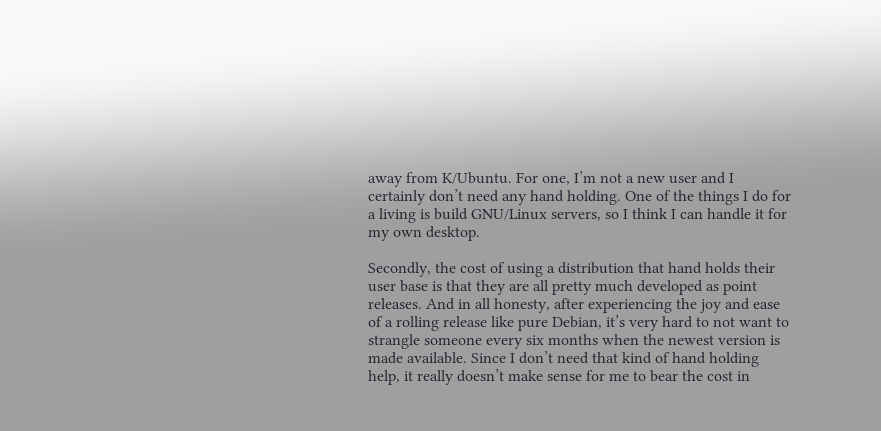away from K/Ubuntu. For one, I’m not a new user and I certainly don’t need any hand holding. One of the things I do for a living is build GNU/Linux servers, so I think I can handle it for my own desktop.

Secondly, the cost of using a distribution that hand holds their user base is that they are all pretty much developed as point releases. And in all honesty, after experiencing the joy and ease of a rolling release like pure Debian, it’s very hard to not want to strangle someone every six months when the newest version is made available. Since I don’t need that kind of hand holding help, it really doesn’t make sense for me to bear the cost in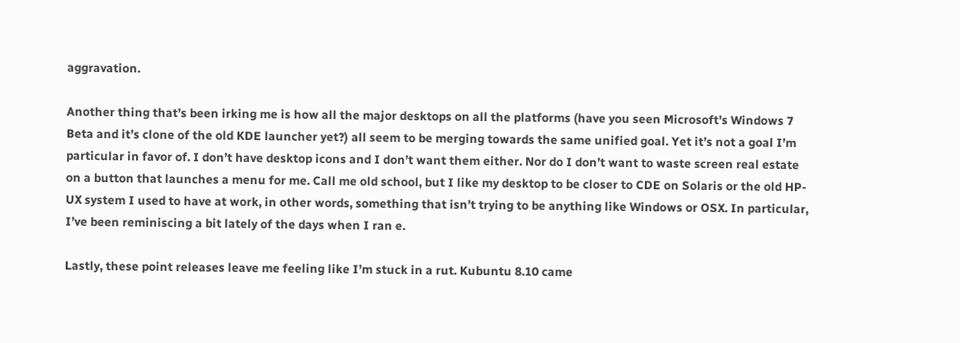aggravation.

Another thing that’s been irking me is how all the major desktops on all the platforms (have you seen Microsoft’s Windows 7 Beta and it’s clone of the old KDE launcher yet?) all seem to be merging towards the same unified goal. Yet it’s not a goal I’m particular in favor of. I don’t have desktop icons and I don’t want them either. Nor do I don’t want to waste screen real estate on a button that launches a menu for me. Call me old school, but I like my desktop to be closer to CDE on Solaris or the old HP-UX system I used to have at work, in other words, something that isn’t trying to be anything like Windows or OSX. In particular, I’ve been reminiscing a bit lately of the days when I ran e.

Lastly, these point releases leave me feeling like I’m stuck in a rut. Kubuntu 8.10 came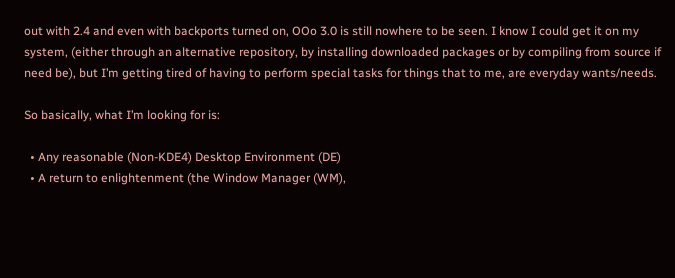out with 2.4 and even with backports turned on, OOo 3.0 is still nowhere to be seen. I know I could get it on my system, (either through an alternative repository, by installing downloaded packages or by compiling from source if need be), but I’m getting tired of having to perform special tasks for things that to me, are everyday wants/needs.

So basically, what I’m looking for is:

  • Any reasonable (Non-KDE4) Desktop Environment (DE)
  • A return to enlightenment (the Window Manager (WM),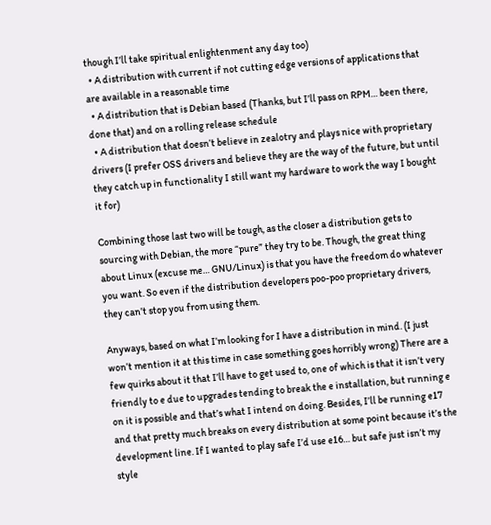though I’ll take spiritual enlightenment any day too)
  • A distribution with current if not cutting edge versions of applications that are available in a reasonable time
  • A distribution that is Debian based (Thanks, but I’ll pass on RPM… been there, done that) and on a rolling release schedule
  • A distribution that doesn’t believe in zealotry and plays nice with proprietary drivers (I prefer OSS drivers and believe they are the way of the future, but until they catch up in functionality I still want my hardware to work the way I bought it for)

Combining those last two will be tough, as the closer a distribution gets to sourcing with Debian, the more “pure” they try to be. Though, the great thing about Linux (excuse me… GNU/Linux) is that you have the freedom do whatever you want. So even if the distribution developers poo-poo proprietary drivers, they can’t stop you from using them.

Anyways, based on what I’m looking for I have a distribution in mind. (I just won’t mention it at this time in case something goes horribly wrong) There are a few quirks about it that I’ll have to get used to, one of which is that it isn’t very friendly to e due to upgrades tending to break the e installation, but running e on it is possible and that’s what I intend on doing. Besides, I’ll be running e17 and that pretty much breaks on every distribution at some point because it’s the development line. If I wanted to play safe I’d use e16… but safe just isn’t my style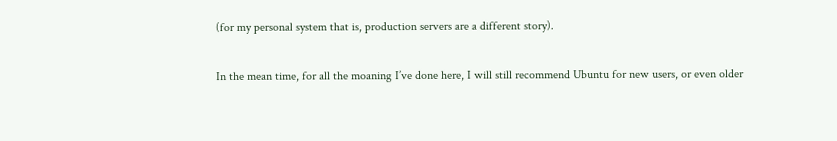(for my personal system that is, production servers are a different story).

In the mean time, for all the moaning I’ve done here, I will still recommend Ubuntu for new users, or even older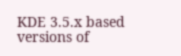KDE 3.5.x based versions of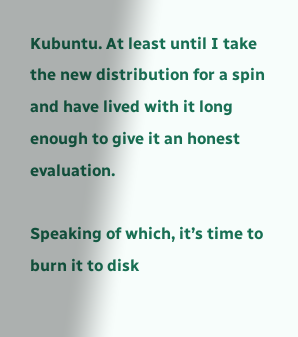Kubuntu. At least until I take the new distribution for a spin and have lived with it long enough to give it an honest evaluation.

Speaking of which, it’s time to burn it to disk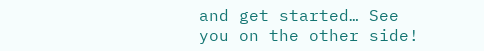and get started… See you on the other side!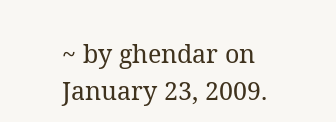~ by ghendar on January 23, 2009.